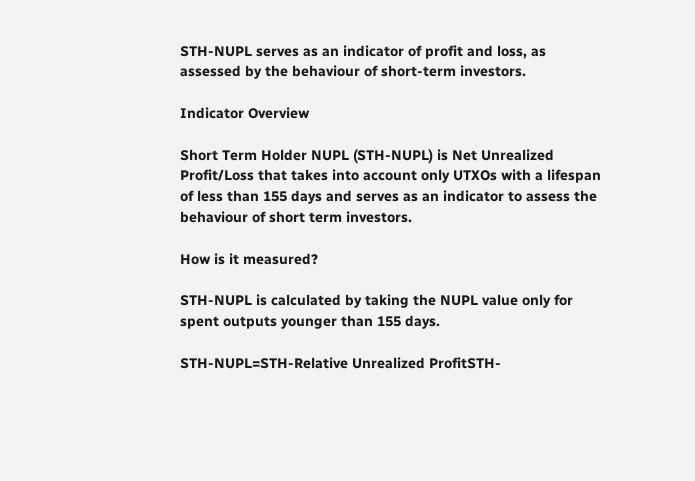STH-NUPL serves as an indicator of profit and loss, as assessed by the behaviour of short-term investors.

Indicator Overview

Short Term Holder NUPL (STH-NUPL) is Net Unrealized Profit/Loss that takes into account only UTXOs with a lifespan of less than 155 days and serves as an indicator to assess the behaviour of short term investors.

How is it measured?

STH-NUPL is calculated by taking the NUPL value only for spent outputs younger than 155 days.

STH-NUPL=STH-Relative Unrealized ProfitSTH-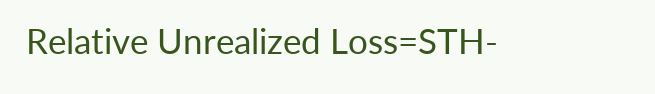Relative Unrealized Loss=STH-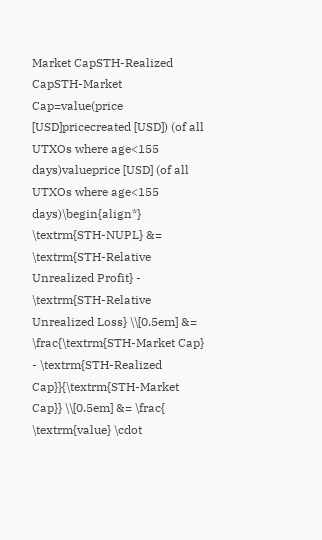Market CapSTH-Realized CapSTH-Market Cap=value(price [USD]pricecreated [USD]) (of all UTXOs where age<155 days)valueprice [USD] (of all UTXOs where age<155 days)\begin{align*} \textrm{STH-NUPL} &= \textrm{STH-Relative Unrealized Profit} - \textrm{STH-Relative Unrealized Loss} \\[0.5em] &= \frac{\textrm{STH-Market Cap} - \textrm{STH-Realized Cap}}{\textrm{STH-Market Cap}} \\[0.5em] &= \frac{ \textrm{value} \cdot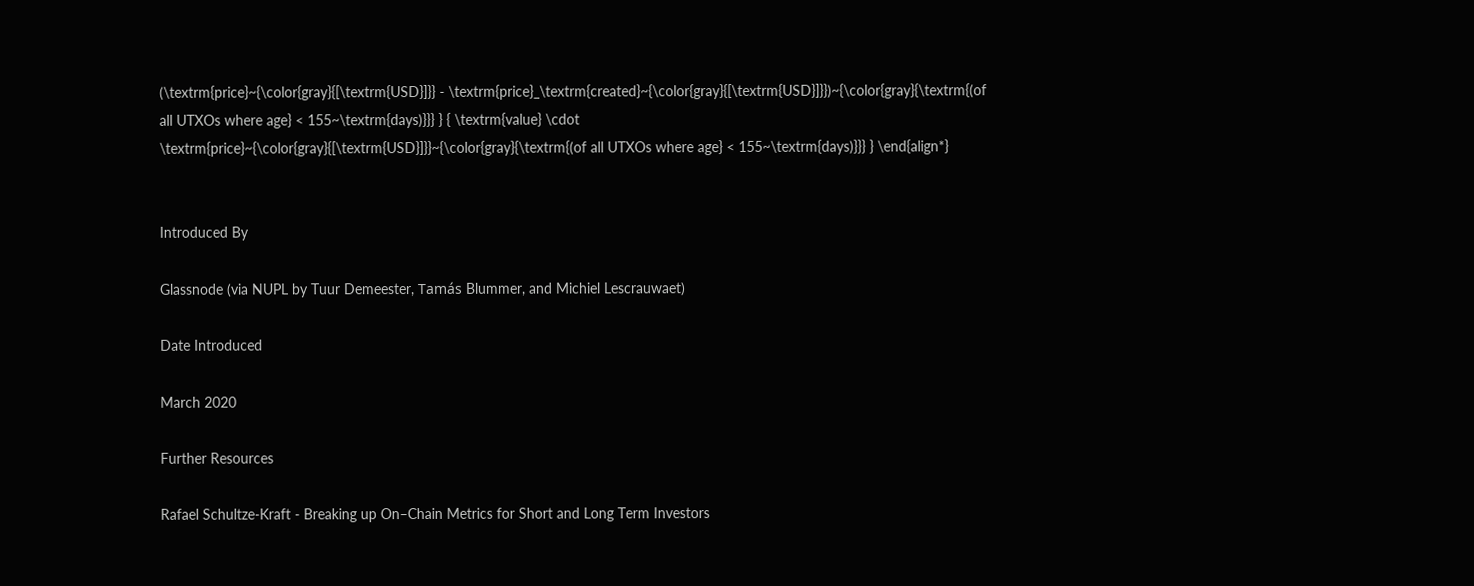(\textrm{price}~{\color{gray}{[\textrm{USD}]}} - \textrm{price}_\textrm{created}~{\color{gray}{[\textrm{USD}]}})~{\color{gray}{\textrm{(of all UTXOs where age} < 155~\textrm{days)}}} } { \textrm{value} \cdot \textrm{price}~{\color{gray}{[\textrm{USD}]}}~{\color{gray}{\textrm{(of all UTXOs where age} < 155~\textrm{days)}}} } \end{align*}


Introduced By

Glassnode (via NUPL by Tuur Demeester, Tamás Blummer, and Michiel Lescrauwaet)

Date Introduced

March 2020

Further Resources

Rafael Schultze-Kraft - Breaking up On–Chain Metrics for Short and Long Term Investors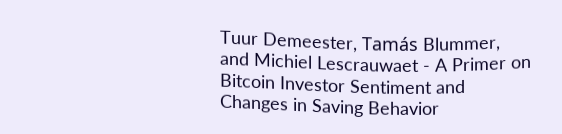Tuur Demeester, Tamás Blummer, and Michiel Lescrauwaet - A Primer on Bitcoin Investor Sentiment and Changes in Saving Behavior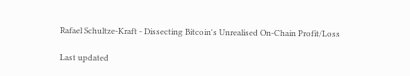Rafael Schultze-Kraft - Dissecting Bitcoin's Unrealised On-Chain Profit/Loss

Last updated